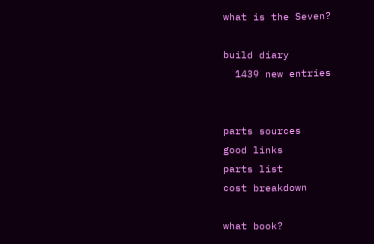what is the Seven?

build diary
  1439 new entries


parts sources
good links
parts list
cost breakdown

what book?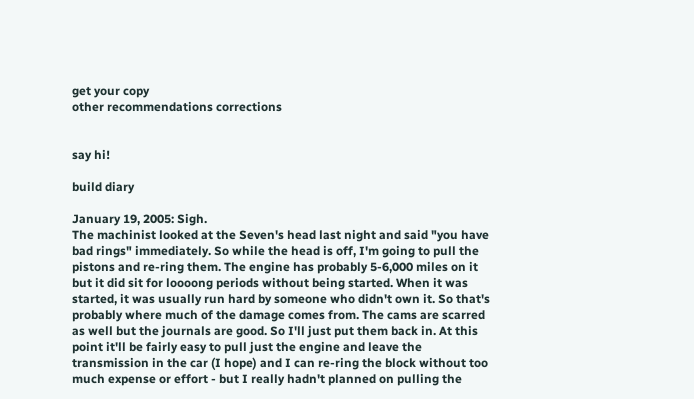get your copy
other recommendations corrections


say hi!

build diary

January 19, 2005: Sigh.
The machinist looked at the Seven's head last night and said "you have bad rings" immediately. So while the head is off, I'm going to pull the pistons and re-ring them. The engine has probably 5-6,000 miles on it but it did sit for loooong periods without being started. When it was started, it was usually run hard by someone who didn't own it. So that's probably where much of the damage comes from. The cams are scarred as well but the journals are good. So I'll just put them back in. At this point it'll be fairly easy to pull just the engine and leave the transmission in the car (I hope) and I can re-ring the block without too much expense or effort - but I really hadn't planned on pulling the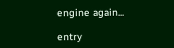engine again...

entry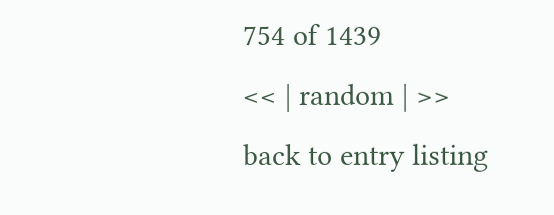754 of 1439
<< | random | >>
back to entry listing